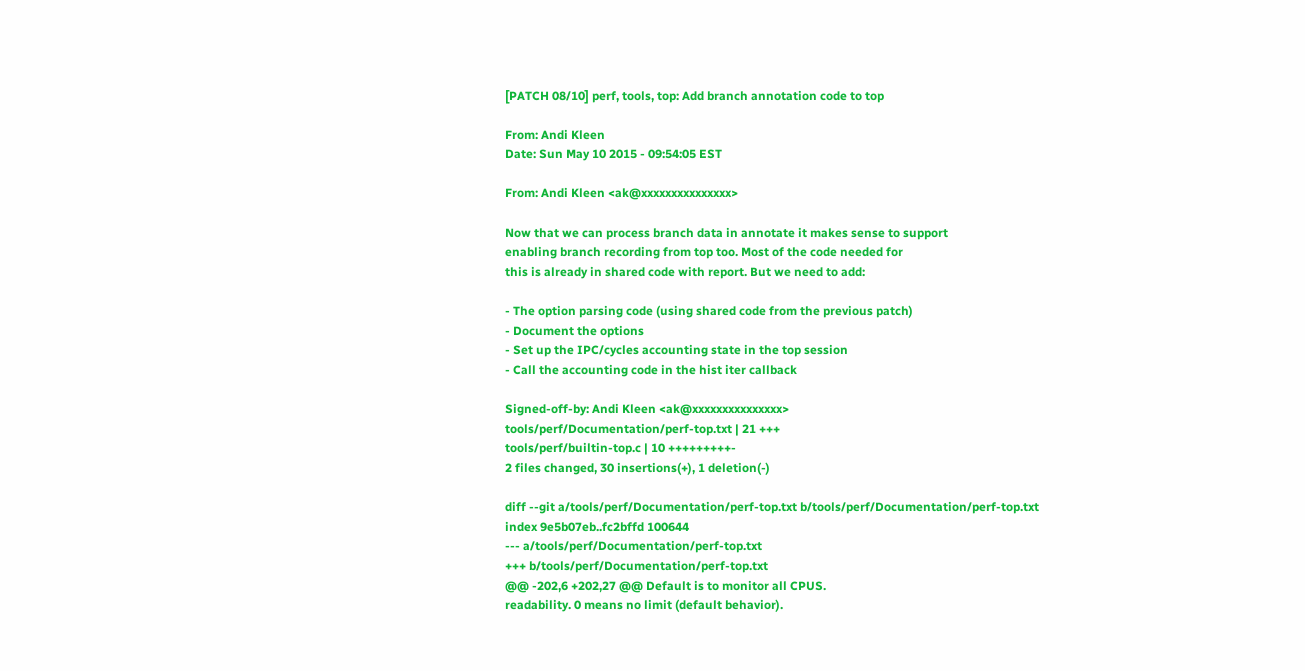[PATCH 08/10] perf, tools, top: Add branch annotation code to top

From: Andi Kleen
Date: Sun May 10 2015 - 09:54:05 EST

From: Andi Kleen <ak@xxxxxxxxxxxxxxx>

Now that we can process branch data in annotate it makes sense to support
enabling branch recording from top too. Most of the code needed for
this is already in shared code with report. But we need to add:

- The option parsing code (using shared code from the previous patch)
- Document the options
- Set up the IPC/cycles accounting state in the top session
- Call the accounting code in the hist iter callback

Signed-off-by: Andi Kleen <ak@xxxxxxxxxxxxxxx>
tools/perf/Documentation/perf-top.txt | 21 +++
tools/perf/builtin-top.c | 10 +++++++++-
2 files changed, 30 insertions(+), 1 deletion(-)

diff --git a/tools/perf/Documentation/perf-top.txt b/tools/perf/Documentation/perf-top.txt
index 9e5b07eb..fc2bffd 100644
--- a/tools/perf/Documentation/perf-top.txt
+++ b/tools/perf/Documentation/perf-top.txt
@@ -202,6 +202,27 @@ Default is to monitor all CPUS.
readability. 0 means no limit (default behavior).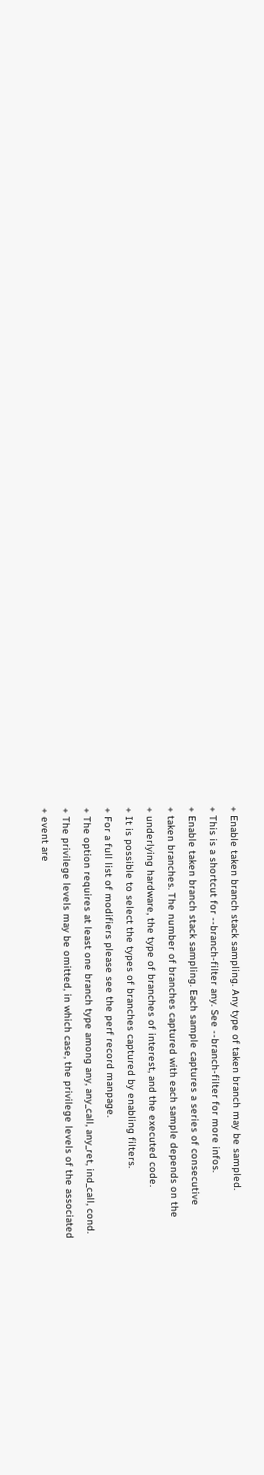+ Enable taken branch stack sampling. Any type of taken branch may be sampled.
+ This is a shortcut for --branch-filter any. See --branch-filter for more infos.
+ Enable taken branch stack sampling. Each sample captures a series of consecutive
+ taken branches. The number of branches captured with each sample depends on the
+ underlying hardware, the type of branches of interest, and the executed code.
+ It is possible to select the types of branches captured by enabling filters.
+ For a full list of modifiers please see the perf record manpage.
+ The option requires at least one branch type among any, any_call, any_ret, ind_call, cond.
+ The privilege levels may be omitted, in which case, the privilege levels of the associated
+ event are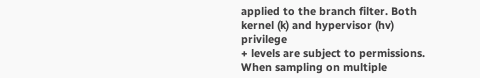applied to the branch filter. Both kernel (k) and hypervisor (hv) privilege
+ levels are subject to permissions. When sampling on multiple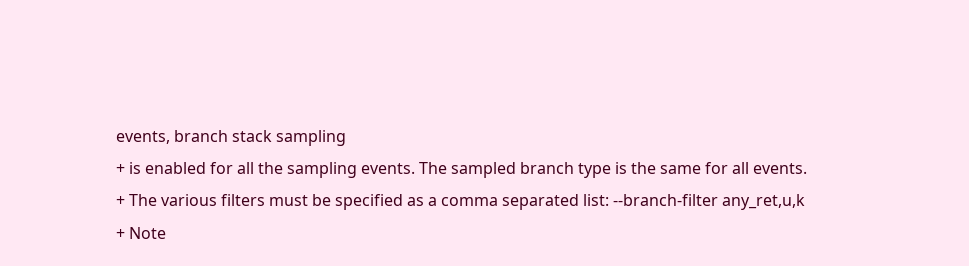events, branch stack sampling
+ is enabled for all the sampling events. The sampled branch type is the same for all events.
+ The various filters must be specified as a comma separated list: --branch-filter any_ret,u,k
+ Note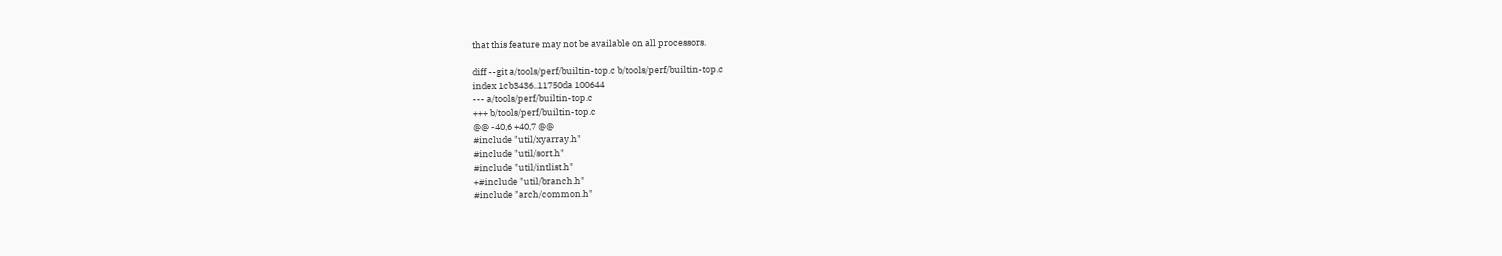that this feature may not be available on all processors.

diff --git a/tools/perf/builtin-top.c b/tools/perf/builtin-top.c
index 1cb3436..11750da 100644
--- a/tools/perf/builtin-top.c
+++ b/tools/perf/builtin-top.c
@@ -40,6 +40,7 @@
#include "util/xyarray.h"
#include "util/sort.h"
#include "util/intlist.h"
+#include "util/branch.h"
#include "arch/common.h"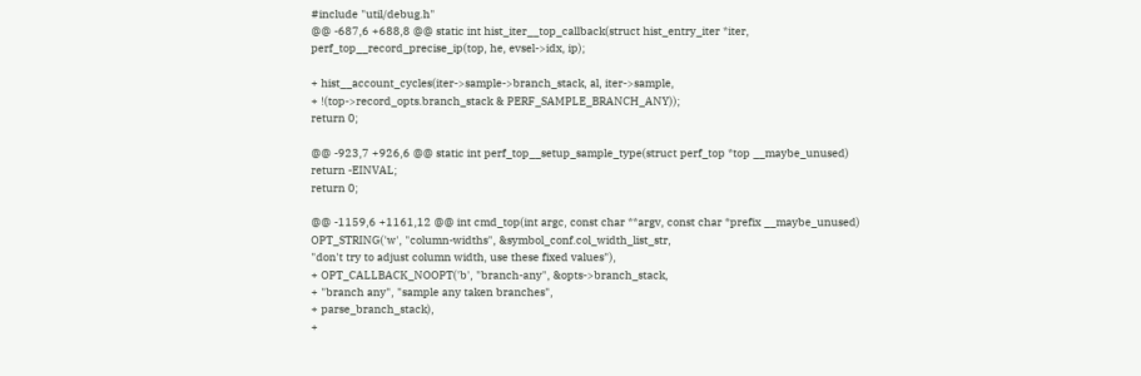#include "util/debug.h"
@@ -687,6 +688,8 @@ static int hist_iter__top_callback(struct hist_entry_iter *iter,
perf_top__record_precise_ip(top, he, evsel->idx, ip);

+ hist__account_cycles(iter->sample->branch_stack, al, iter->sample,
+ !(top->record_opts.branch_stack & PERF_SAMPLE_BRANCH_ANY));
return 0;

@@ -923,7 +926,6 @@ static int perf_top__setup_sample_type(struct perf_top *top __maybe_unused)
return -EINVAL;
return 0;

@@ -1159,6 +1161,12 @@ int cmd_top(int argc, const char **argv, const char *prefix __maybe_unused)
OPT_STRING('w', "column-widths", &symbol_conf.col_width_list_str,
"don't try to adjust column width, use these fixed values"),
+ OPT_CALLBACK_NOOPT('b', "branch-any", &opts->branch_stack,
+ "branch any", "sample any taken branches",
+ parse_branch_stack),
+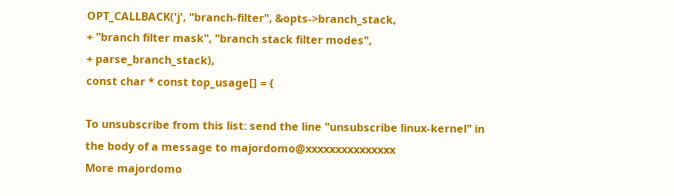OPT_CALLBACK('j', "branch-filter", &opts->branch_stack,
+ "branch filter mask", "branch stack filter modes",
+ parse_branch_stack),
const char * const top_usage[] = {

To unsubscribe from this list: send the line "unsubscribe linux-kernel" in
the body of a message to majordomo@xxxxxxxxxxxxxxx
More majordomo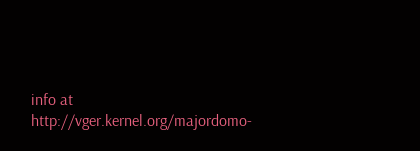info at http://vger.kernel.org/majordomo-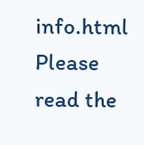info.html
Please read the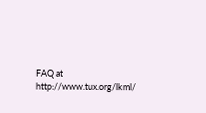FAQ at http://www.tux.org/lkml/